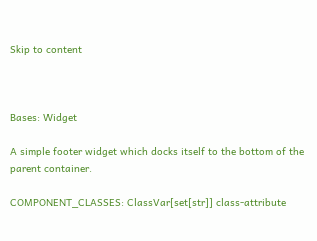Skip to content



Bases: Widget

A simple footer widget which docks itself to the bottom of the parent container.

COMPONENT_CLASSES: ClassVar[set[str]] class-attribute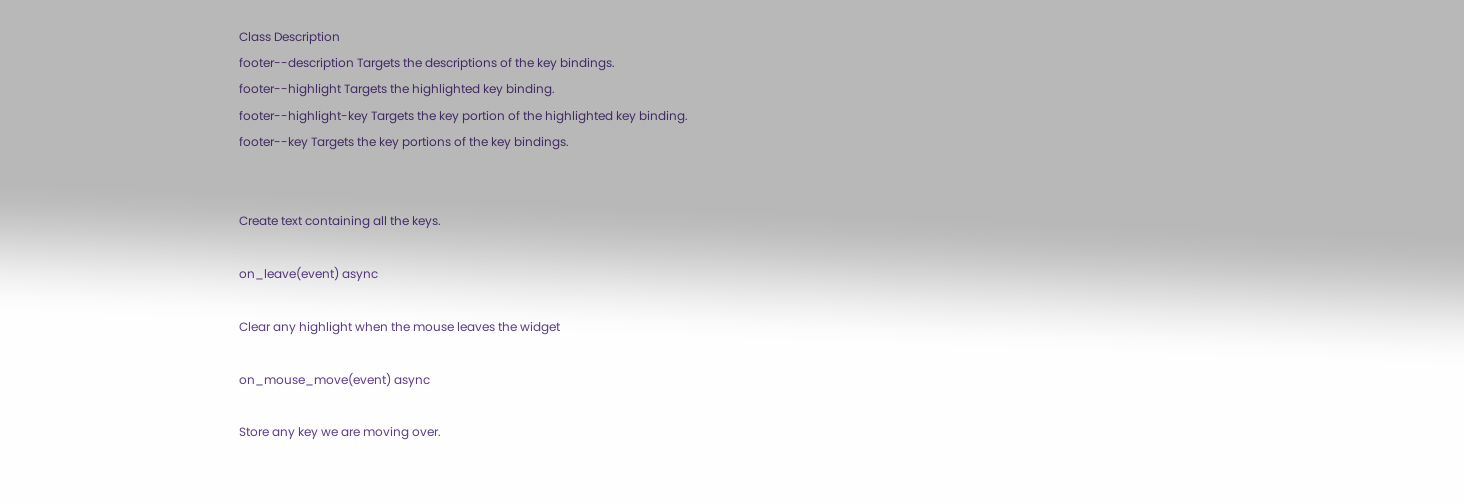Class Description
footer--description Targets the descriptions of the key bindings.
footer--highlight Targets the highlighted key binding.
footer--highlight-key Targets the key portion of the highlighted key binding.
footer--key Targets the key portions of the key bindings.


Create text containing all the keys.

on_leave(event) async

Clear any highlight when the mouse leaves the widget

on_mouse_move(event) async

Store any key we are moving over.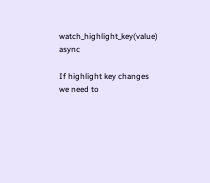watch_highlight_key(value) async

If highlight key changes we need to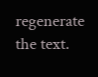regenerate the text.